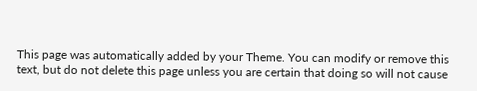This page was automatically added by your Theme. You can modify or remove this text, but do not delete this page unless you are certain that doing so will not cause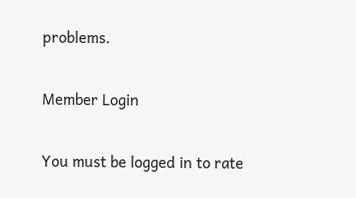problems.

Member Login

You must be logged in to rate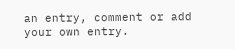an entry, comment or add your own entry.